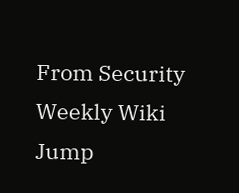From Security Weekly Wiki
Jump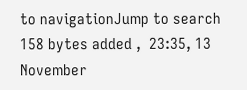to navigationJump to search
158 bytes added ,  23:35, 13 November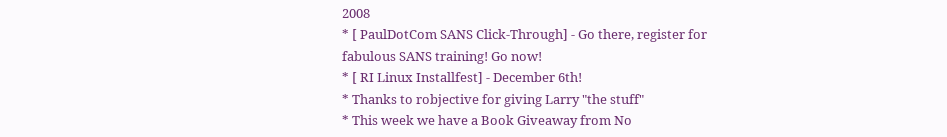2008
* [ PaulDotCom SANS Click-Through] - Go there, register for fabulous SANS training! Go now!
* [ RI Linux Installfest] - December 6th!
* Thanks to robjective for giving Larry "the stuff"
* This week we have a Book Giveaway from No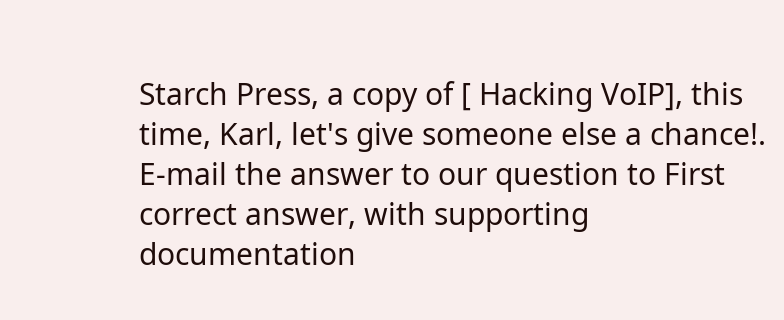Starch Press, a copy of [ Hacking VoIP], this time, Karl, let's give someone else a chance!. E-mail the answer to our question to First correct answer, with supporting documentation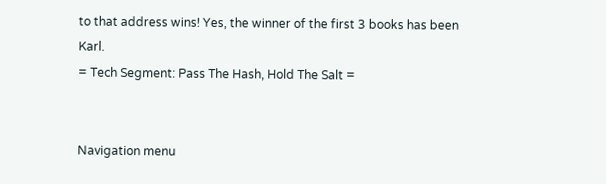to that address wins! Yes, the winner of the first 3 books has been Karl.
= Tech Segment: Pass The Hash, Hold The Salt =


Navigation menu